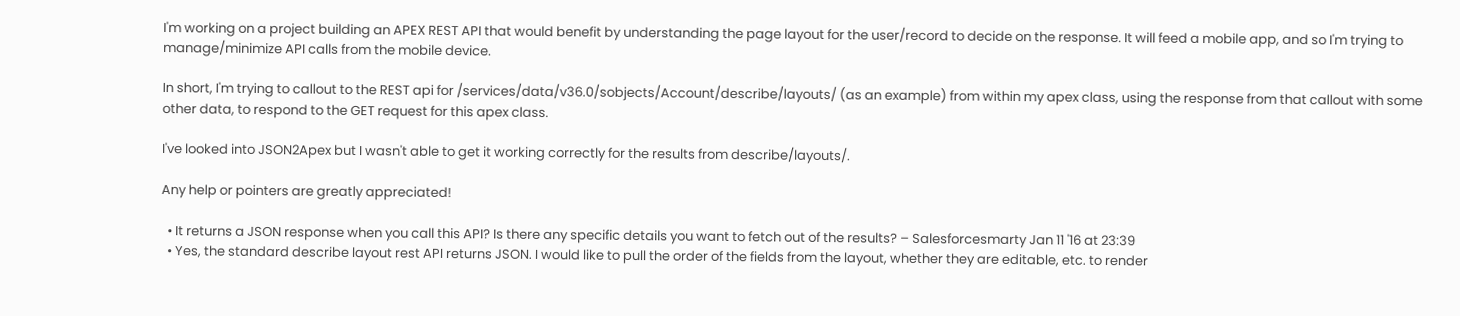I'm working on a project building an APEX REST API that would benefit by understanding the page layout for the user/record to decide on the response. It will feed a mobile app, and so I'm trying to manage/minimize API calls from the mobile device.

In short, I'm trying to callout to the REST api for /services/data/v36.0/sobjects/Account/describe/layouts/ (as an example) from within my apex class, using the response from that callout with some other data, to respond to the GET request for this apex class.

I've looked into JSON2Apex but I wasn't able to get it working correctly for the results from describe/layouts/.

Any help or pointers are greatly appreciated!

  • It returns a JSON response when you call this API? Is there any specific details you want to fetch out of the results? – Salesforcesmarty Jan 11 '16 at 23:39
  • Yes, the standard describe layout rest API returns JSON. I would like to pull the order of the fields from the layout, whether they are editable, etc. to render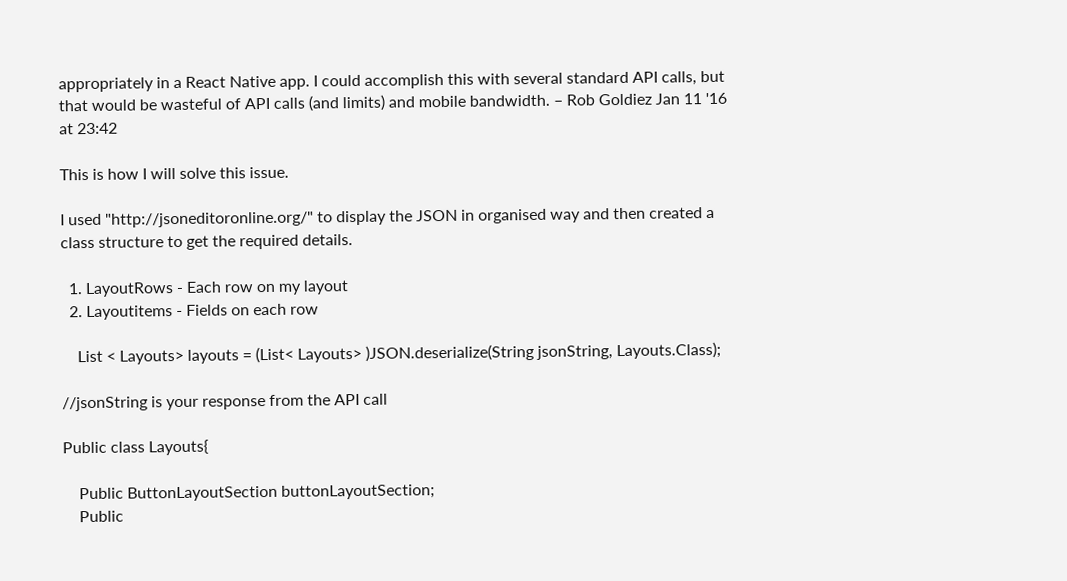appropriately in a React Native app. I could accomplish this with several standard API calls, but that would be wasteful of API calls (and limits) and mobile bandwidth. – Rob Goldiez Jan 11 '16 at 23:42

This is how I will solve this issue.

I used "http://jsoneditoronline.org/" to display the JSON in organised way and then created a class structure to get the required details.

  1. LayoutRows - Each row on my layout
  2. Layoutitems - Fields on each row

    List < Layouts> layouts = (List< Layouts> )JSON.deserialize(String jsonString, Layouts.Class);

//jsonString is your response from the API call

Public class Layouts{

    Public ButtonLayoutSection buttonLayoutSection;
    Public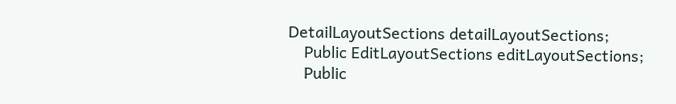DetailLayoutSections detailLayoutSections;
    Public EditLayoutSections editLayoutSections;
    Public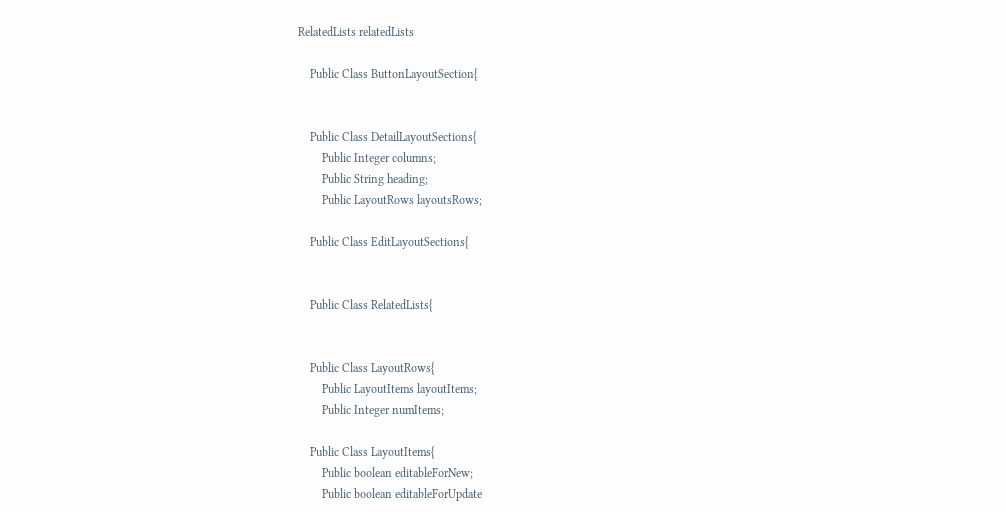RelatedLists relatedLists

    Public Class ButtonLayoutSection{


    Public Class DetailLayoutSections{
        Public Integer columns;
        Public String heading;
        Public LayoutRows layoutsRows;

    Public Class EditLayoutSections{


    Public Class RelatedLists{


    Public Class LayoutRows{
        Public LayoutItems layoutItems;
        Public Integer numItems;

    Public Class LayoutItems{
        Public boolean editableForNew;
        Public boolean editableForUpdate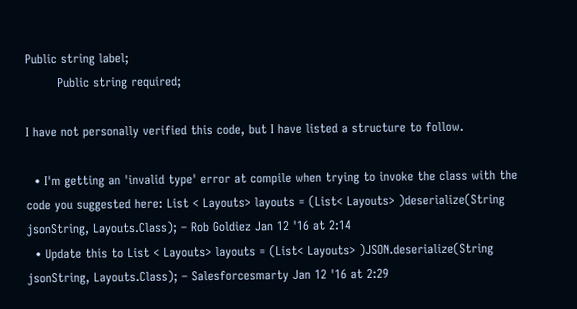Public string label;
        Public string required;

I have not personally verified this code, but I have listed a structure to follow.

  • I'm getting an 'invalid type' error at compile when trying to invoke the class with the code you suggested here: List < Layouts> layouts = (List< Layouts> )deserialize(String jsonString, Layouts.Class); – Rob Goldiez Jan 12 '16 at 2:14
  • Update this to List < Layouts> layouts = (List< Layouts> )JSON.deserialize(String jsonString, Layouts.Class); – Salesforcesmarty Jan 12 '16 at 2:29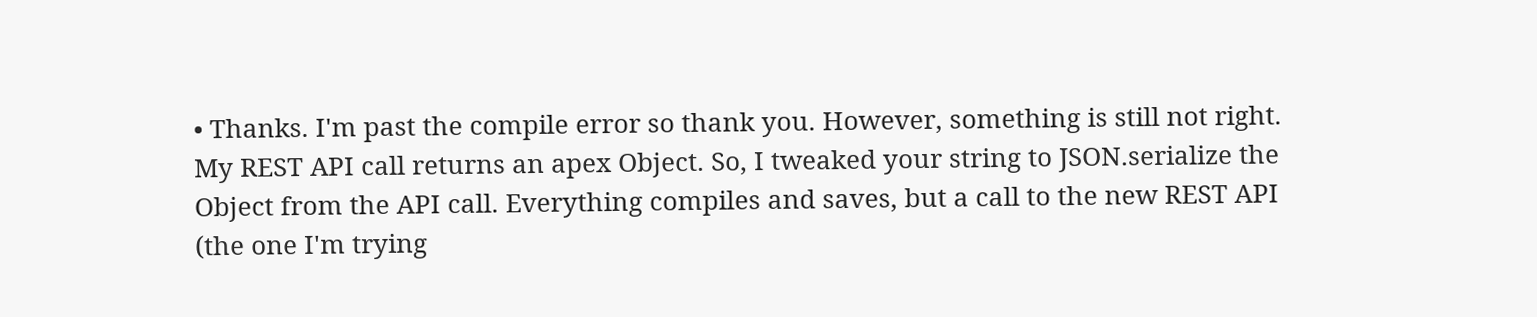• Thanks. I'm past the compile error so thank you. However, something is still not right. My REST API call returns an apex Object. So, I tweaked your string to JSON.serialize the Object from the API call. Everything compiles and saves, but a call to the new REST API (the one I'm trying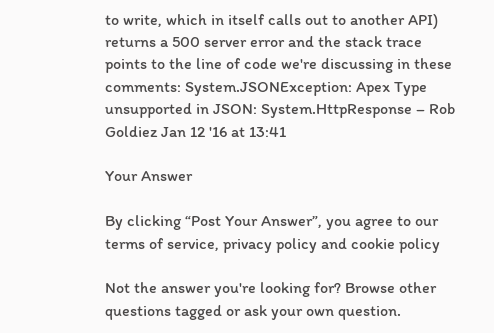to write, which in itself calls out to another API) returns a 500 server error and the stack trace points to the line of code we're discussing in these comments: System.JSONException: Apex Type unsupported in JSON: System.HttpResponse – Rob Goldiez Jan 12 '16 at 13:41

Your Answer

By clicking “Post Your Answer”, you agree to our terms of service, privacy policy and cookie policy

Not the answer you're looking for? Browse other questions tagged or ask your own question.